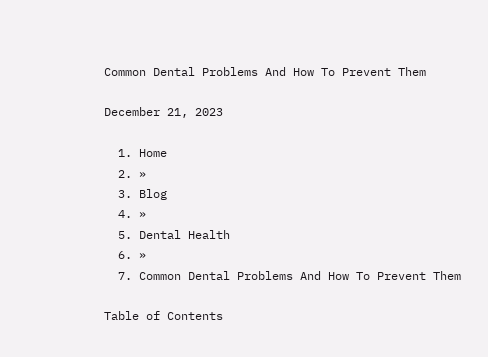Common Dental Problems And How To Prevent Them

December 21, 2023

  1. Home
  2. »
  3. Blog
  4. »
  5. Dental Health
  6. »
  7. Common Dental Problems And How To Prevent Them

Table of Contents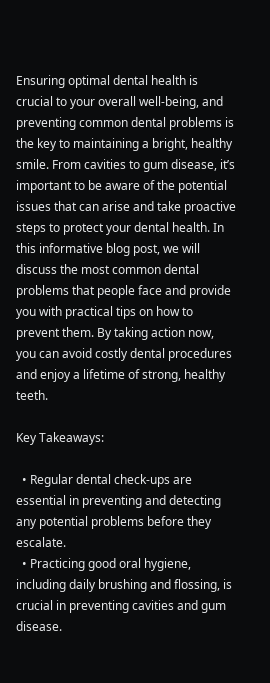Ensuring optimal dental health is crucial to your overall well-being, and preventing common dental problems is the key to maintaining a bright, healthy smile. From cavities to gum disease, it’s important to be aware of the potential issues that can arise and take proactive steps to protect your dental health. In this informative blog post, we will discuss the most common dental problems that people face and provide you with practical tips on how to prevent them. By taking action now, you can avoid costly dental procedures and enjoy a lifetime of strong, healthy teeth.

Key Takeaways:

  • Regular dental check-ups are essential in preventing and detecting any potential problems before they escalate.
  • Practicing good oral hygiene, including daily brushing and flossing, is crucial in preventing cavities and gum disease.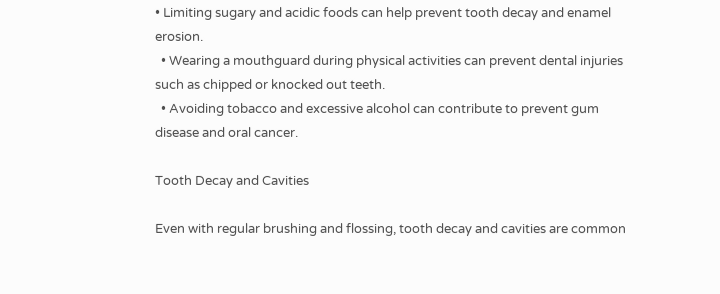• Limiting sugary and acidic foods can help prevent tooth decay and enamel erosion.
  • Wearing a mouthguard during physical activities can prevent dental injuries such as chipped or knocked out teeth.
  • Avoiding tobacco and excessive alcohol can contribute to prevent gum disease and oral cancer.

Tooth Decay and Cavities

Even with regular brushing and flossing, tooth decay and cavities are common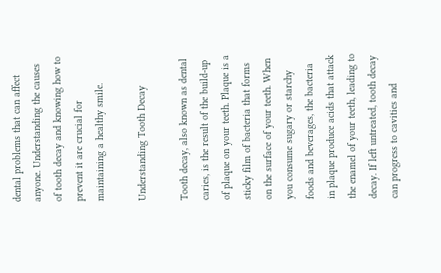dental problems that can affect anyone. Understanding the causes of tooth decay and knowing how to prevent it are crucial for maintaining a healthy smile.

Understanding Tooth Decay

Tooth decay, also known as dental caries, is the result of the build-up of plaque on your teeth. Plaque is a sticky film of bacteria that forms on the surface of your teeth. When you consume sugary or starchy foods and beverages, the bacteria in plaque produce acids that attack the enamel of your teeth, leading to decay. If left untreated, tooth decay can progress to cavities and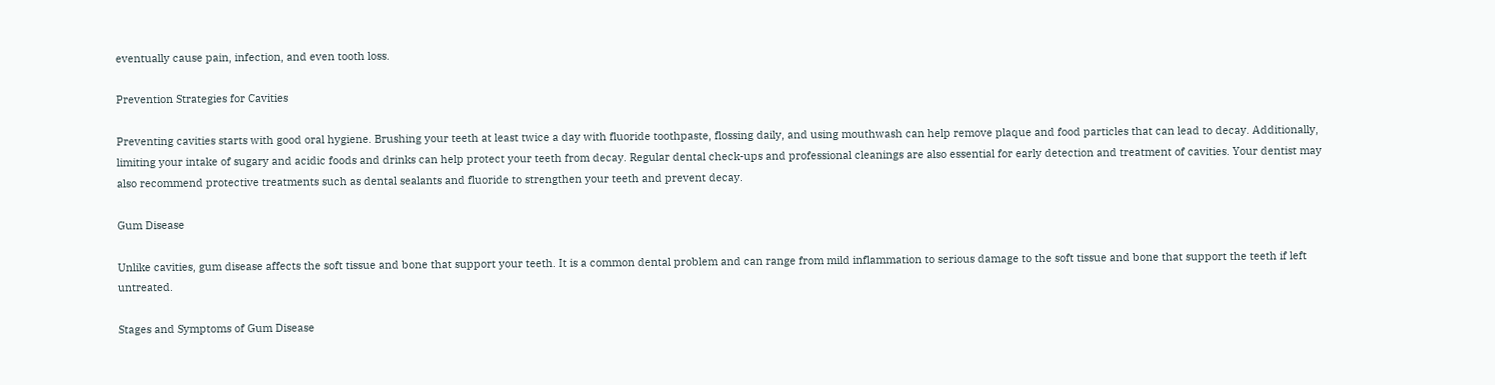eventually cause pain, infection, and even tooth loss.

Prevention Strategies for Cavities

Preventing cavities starts with good oral hygiene. Brushing your teeth at least twice a day with fluoride toothpaste, flossing daily, and using mouthwash can help remove plaque and food particles that can lead to decay. Additionally, limiting your intake of sugary and acidic foods and drinks can help protect your teeth from decay. Regular dental check-ups and professional cleanings are also essential for early detection and treatment of cavities. Your dentist may also recommend protective treatments such as dental sealants and fluoride to strengthen your teeth and prevent decay.

Gum Disease

Unlike cavities, gum disease affects the soft tissue and bone that support your teeth. It is a common dental problem and can range from mild inflammation to serious damage to the soft tissue and bone that support the teeth if left untreated.

Stages and Symptoms of Gum Disease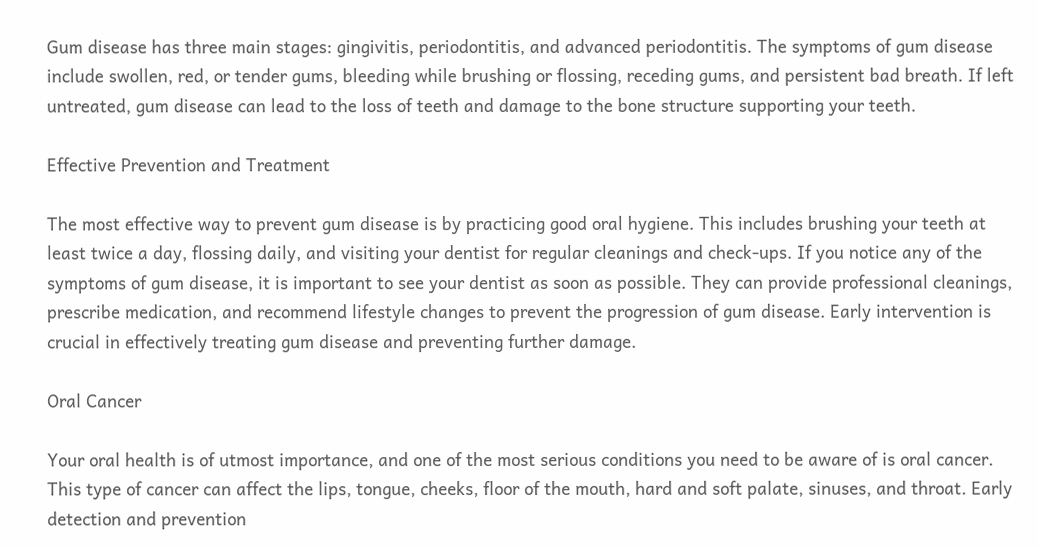Gum disease has three main stages: gingivitis, periodontitis, and advanced periodontitis. The symptoms of gum disease include swollen, red, or tender gums, bleeding while brushing or flossing, receding gums, and persistent bad breath. If left untreated, gum disease can lead to the loss of teeth and damage to the bone structure supporting your teeth.

Effective Prevention and Treatment

The most effective way to prevent gum disease is by practicing good oral hygiene. This includes brushing your teeth at least twice a day, flossing daily, and visiting your dentist for regular cleanings and check-ups. If you notice any of the symptoms of gum disease, it is important to see your dentist as soon as possible. They can provide professional cleanings, prescribe medication, and recommend lifestyle changes to prevent the progression of gum disease. Early intervention is crucial in effectively treating gum disease and preventing further damage.

Oral Cancer

Your oral health is of utmost importance, and one of the most serious conditions you need to be aware of is oral cancer. This type of cancer can affect the lips, tongue, cheeks, floor of the mouth, hard and soft palate, sinuses, and throat. Early detection and prevention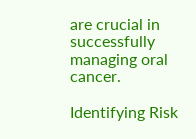are crucial in successfully managing oral cancer.

Identifying Risk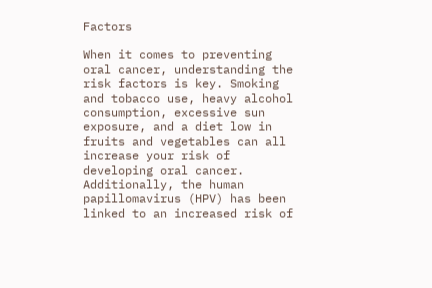Factors

When it comes to preventing oral cancer, understanding the risk factors is key. Smoking and tobacco use, heavy alcohol consumption, excessive sun exposure, and a diet low in fruits and vegetables can all increase your risk of developing oral cancer. Additionally, the human papillomavirus (HPV) has been linked to an increased risk of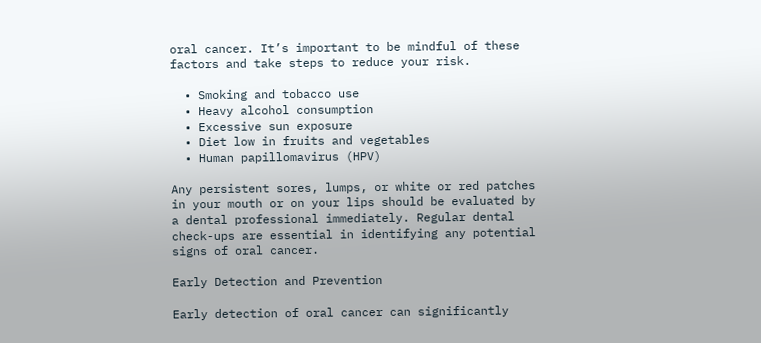oral cancer. It’s important to be mindful of these factors and take steps to reduce your risk.

  • Smoking and tobacco use
  • Heavy alcohol consumption
  • Excessive sun exposure
  • Diet low in fruits and vegetables
  • Human papillomavirus (HPV)

Any persistent sores, lumps, or white or red patches in your mouth or on your lips should be evaluated by a dental professional immediately. Regular dental check-ups are essential in identifying any potential signs of oral cancer.

Early Detection and Prevention

Early detection of oral cancer can significantly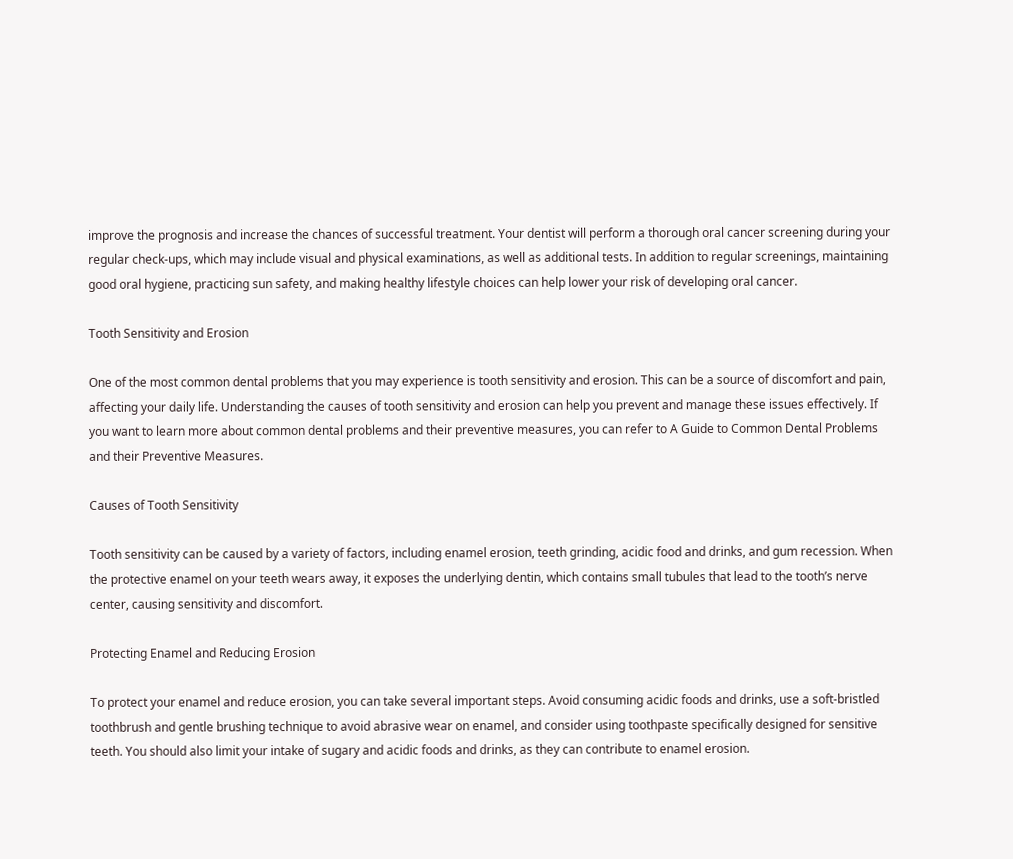improve the prognosis and increase the chances of successful treatment. Your dentist will perform a thorough oral cancer screening during your regular check-ups, which may include visual and physical examinations, as well as additional tests. In addition to regular screenings, maintaining good oral hygiene, practicing sun safety, and making healthy lifestyle choices can help lower your risk of developing oral cancer.

Tooth Sensitivity and Erosion

One of the most common dental problems that you may experience is tooth sensitivity and erosion. This can be a source of discomfort and pain, affecting your daily life. Understanding the causes of tooth sensitivity and erosion can help you prevent and manage these issues effectively. If you want to learn more about common dental problems and their preventive measures, you can refer to A Guide to Common Dental Problems and their Preventive Measures.

Causes of Tooth Sensitivity

Tooth sensitivity can be caused by a variety of factors, including enamel erosion, teeth grinding, acidic food and drinks, and gum recession. When the protective enamel on your teeth wears away, it exposes the underlying dentin, which contains small tubules that lead to the tooth’s nerve center, causing sensitivity and discomfort.

Protecting Enamel and Reducing Erosion

To protect your enamel and reduce erosion, you can take several important steps. Avoid consuming acidic foods and drinks, use a soft-bristled toothbrush and gentle brushing technique to avoid abrasive wear on enamel, and consider using toothpaste specifically designed for sensitive teeth. You should also limit your intake of sugary and acidic foods and drinks, as they can contribute to enamel erosion.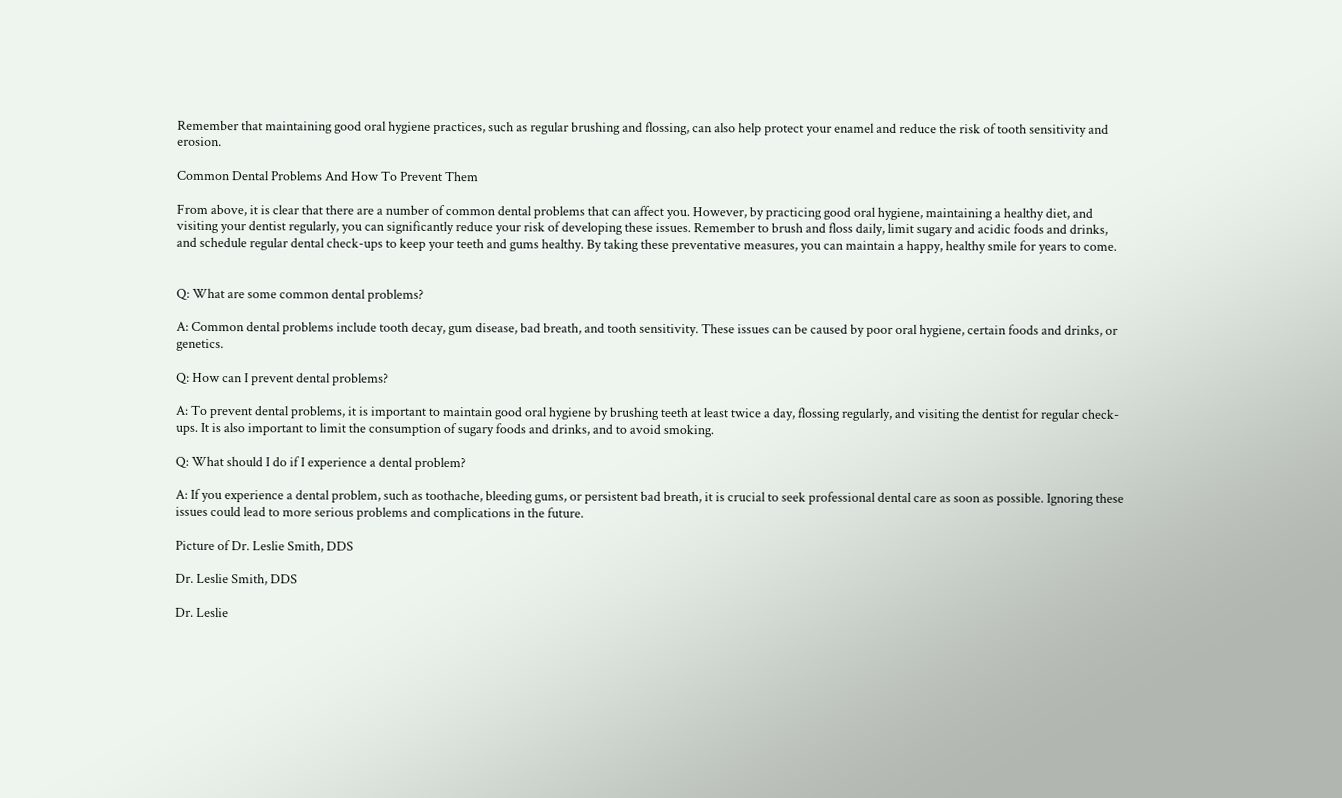Remember that maintaining good oral hygiene practices, such as regular brushing and flossing, can also help protect your enamel and reduce the risk of tooth sensitivity and erosion.

Common Dental Problems And How To Prevent Them

From above, it is clear that there are a number of common dental problems that can affect you. However, by practicing good oral hygiene, maintaining a healthy diet, and visiting your dentist regularly, you can significantly reduce your risk of developing these issues. Remember to brush and floss daily, limit sugary and acidic foods and drinks, and schedule regular dental check-ups to keep your teeth and gums healthy. By taking these preventative measures, you can maintain a happy, healthy smile for years to come.


Q: What are some common dental problems?

A: Common dental problems include tooth decay, gum disease, bad breath, and tooth sensitivity. These issues can be caused by poor oral hygiene, certain foods and drinks, or genetics.

Q: How can I prevent dental problems?

A: To prevent dental problems, it is important to maintain good oral hygiene by brushing teeth at least twice a day, flossing regularly, and visiting the dentist for regular check-ups. It is also important to limit the consumption of sugary foods and drinks, and to avoid smoking.

Q: What should I do if I experience a dental problem?

A: If you experience a dental problem, such as toothache, bleeding gums, or persistent bad breath, it is crucial to seek professional dental care as soon as possible. Ignoring these issues could lead to more serious problems and complications in the future.

Picture of Dr. Leslie Smith, DDS

Dr. Leslie Smith, DDS

Dr. Leslie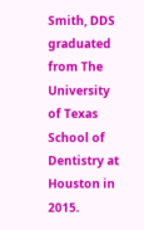Smith, DDS graduated from The University of Texas School of Dentistry at Houston in 2015.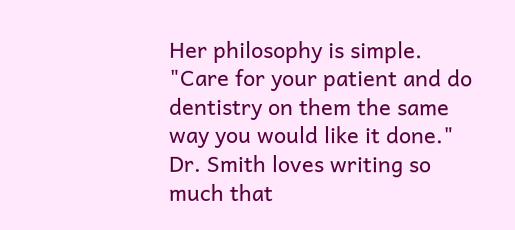Her philosophy is simple. "Care for your patient and do dentistry on them the same way you would like it done." Dr. Smith loves writing so much that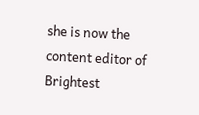she is now the content editor of Brightest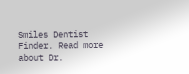Smiles Dentist Finder. Read more about Dr.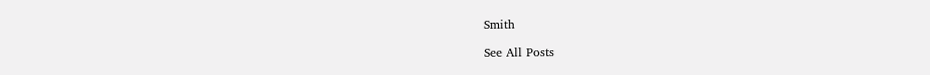Smith

See All Posts